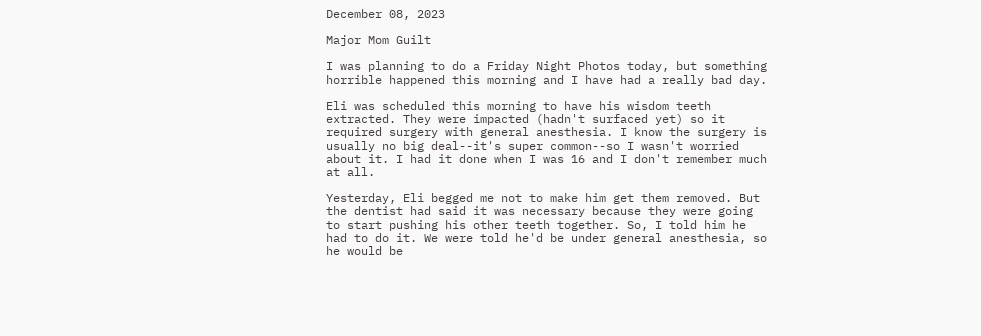December 08, 2023

Major Mom Guilt

I was planning to do a Friday Night Photos today, but something horrible happened this morning and I have had a really bad day.

Eli was scheduled this morning to have his wisdom teeth extracted. They were impacted (hadn't surfaced yet) so it required surgery with general anesthesia. I know the surgery is usually no big deal--it's super common--so I wasn't worried about it. I had it done when I was 16 and I don't remember much at all.

Yesterday, Eli begged me not to make him get them removed. But the dentist had said it was necessary because they were going to start pushing his other teeth together. So, I told him he had to do it. We were told he'd be under general anesthesia, so he would be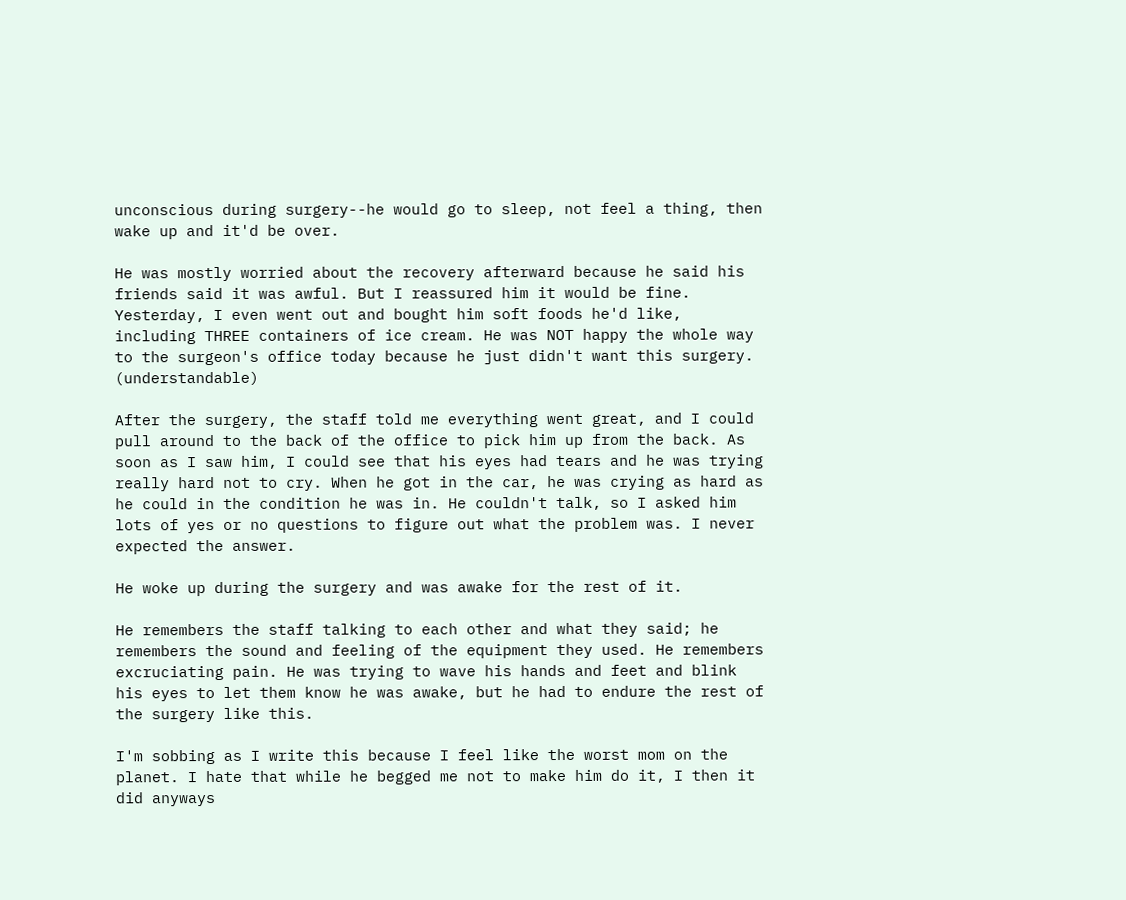unconscious during surgery--he would go to sleep, not feel a thing, then wake up and it'd be over.

He was mostly worried about the recovery afterward because he said his friends said it was awful. But I reassured him it would be fine. Yesterday, I even went out and bought him soft foods he'd like, including THREE containers of ice cream. He was NOT happy the whole way to the surgeon's office today because he just didn't want this surgery. (understandable)

After the surgery, the staff told me everything went great, and I could pull around to the back of the office to pick him up from the back. As soon as I saw him, I could see that his eyes had tears and he was trying really hard not to cry. When he got in the car, he was crying as hard as he could in the condition he was in. He couldn't talk, so I asked him lots of yes or no questions to figure out what the problem was. I never expected the answer.

He woke up during the surgery and was awake for the rest of it.

He remembers the staff talking to each other and what they said; he remembers the sound and feeling of the equipment they used. He remembers excruciating pain. He was trying to wave his hands and feet and blink his eyes to let them know he was awake, but he had to endure the rest of the surgery like this.

I'm sobbing as I write this because I feel like the worst mom on the planet. I hate that while he begged me not to make him do it, I then it did anyways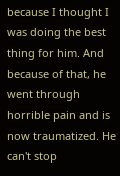because I thought I was doing the best thing for him. And because of that, he went through horrible pain and is now traumatized. He can't stop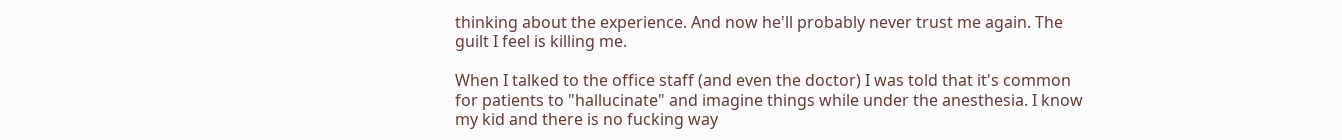thinking about the experience. And now he'll probably never trust me again. The guilt I feel is killing me.

When I talked to the office staff (and even the doctor) I was told that it's common for patients to "hallucinate" and imagine things while under the anesthesia. I know my kid and there is no fucking way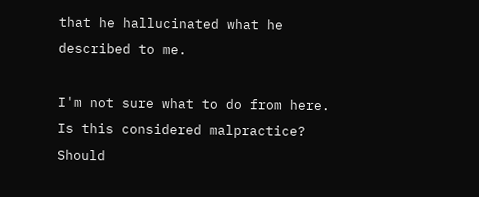that he hallucinated what he described to me.

I'm not sure what to do from here. Is this considered malpractice? Should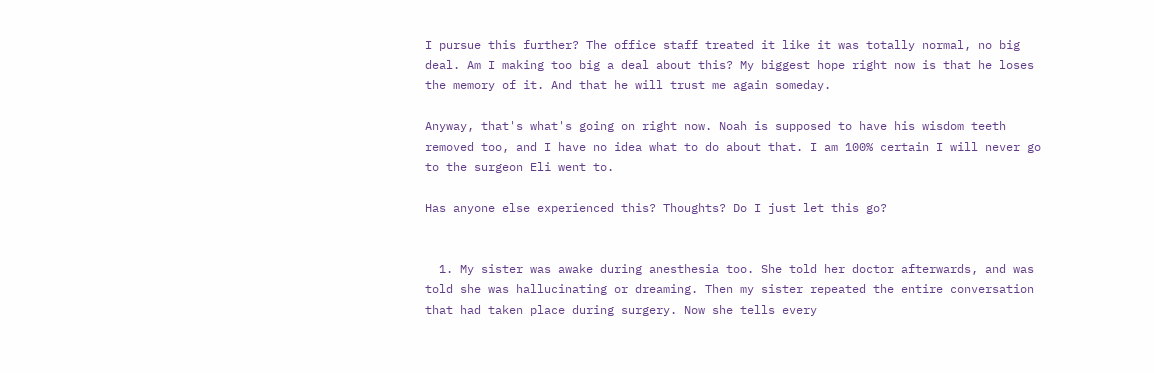I pursue this further? The office staff treated it like it was totally normal, no big deal. Am I making too big a deal about this? My biggest hope right now is that he loses the memory of it. And that he will trust me again someday.

Anyway, that's what's going on right now. Noah is supposed to have his wisdom teeth removed too, and I have no idea what to do about that. I am 100% certain I will never go to the surgeon Eli went to.

Has anyone else experienced this? Thoughts? Do I just let this go?


  1. My sister was awake during anesthesia too. She told her doctor afterwards, and was told she was hallucinating or dreaming. Then my sister repeated the entire conversation that had taken place during surgery. Now she tells every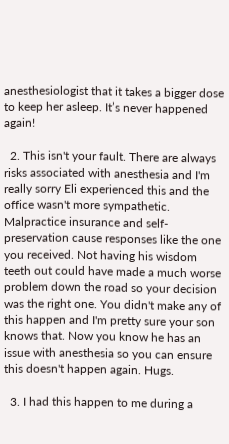anesthesiologist that it takes a bigger dose to keep her asleep. It’s never happened again!

  2. This isn't your fault. There are always risks associated with anesthesia and I'm really sorry Eli experienced this and the office wasn't more sympathetic. Malpractice insurance and self-preservation cause responses like the one you received. Not having his wisdom teeth out could have made a much worse problem down the road so your decision was the right one. You didn't make any of this happen and I'm pretty sure your son knows that. Now you know he has an issue with anesthesia so you can ensure this doesn't happen again. Hugs.

  3. I had this happen to me during a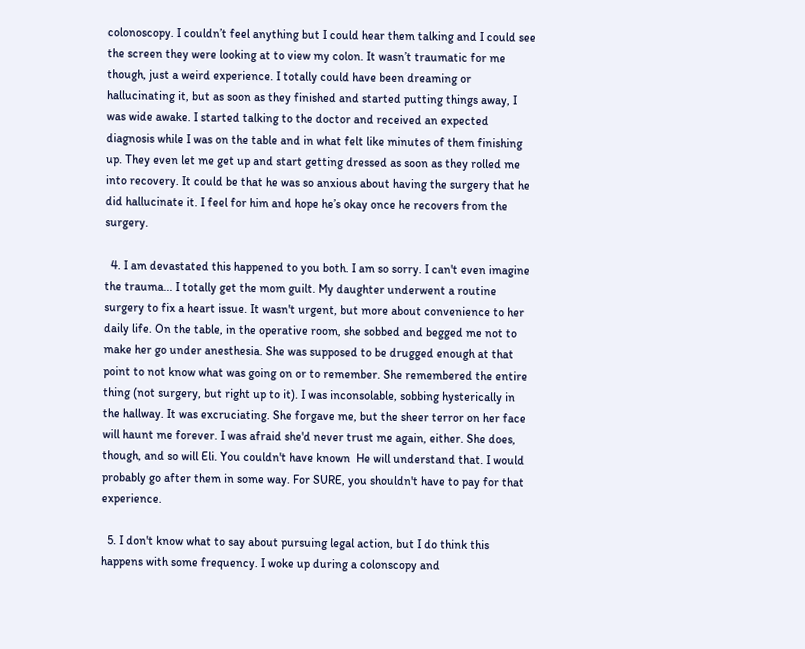colonoscopy. I couldn’t feel anything but I could hear them talking and I could see the screen they were looking at to view my colon. It wasn’t traumatic for me though, just a weird experience. I totally could have been dreaming or hallucinating it, but as soon as they finished and started putting things away, I was wide awake. I started talking to the doctor and received an expected diagnosis while I was on the table and in what felt like minutes of them finishing up. They even let me get up and start getting dressed as soon as they rolled me into recovery. It could be that he was so anxious about having the surgery that he did hallucinate it. I feel for him and hope he’s okay once he recovers from the surgery.

  4. I am devastated this happened to you both. I am so sorry. I can't even imagine the trauma... I totally get the mom guilt. My daughter underwent a routine surgery to fix a heart issue. It wasn't urgent, but more about convenience to her daily life. On the table, in the operative room, she sobbed and begged me not to make her go under anesthesia. She was supposed to be drugged enough at that point to not know what was going on or to remember. She remembered the entire thing (not surgery, but right up to it). I was inconsolable, sobbing hysterically in the hallway. It was excruciating. She forgave me, but the sheer terror on her face will haunt me forever. I was afraid she'd never trust me again, either. She does, though, and so will Eli. You couldn't have known  He will understand that. I would probably go after them in some way. For SURE, you shouldn't have to pay for that experience.

  5. I don't know what to say about pursuing legal action, but I do think this happens with some frequency. I woke up during a colonscopy and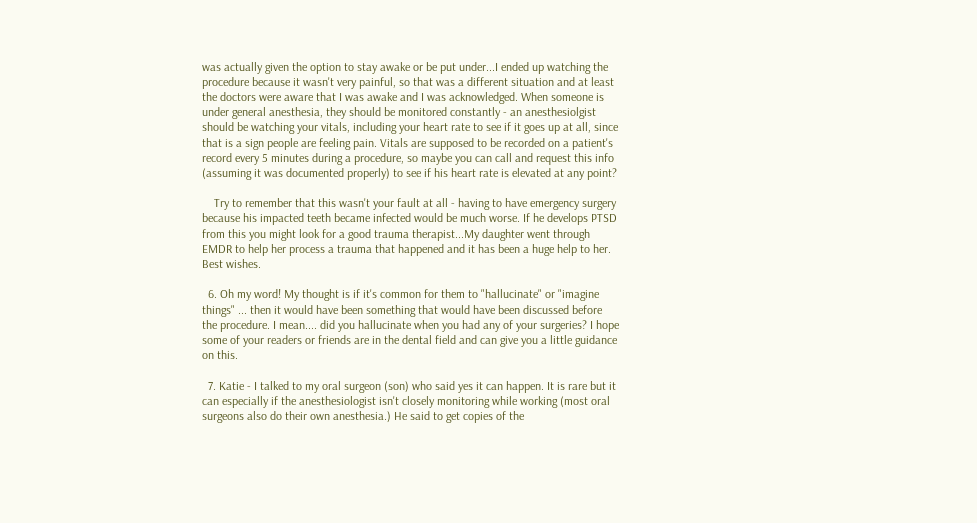was actually given the option to stay awake or be put under...I ended up watching the procedure because it wasn't very painful, so that was a different situation and at least the doctors were aware that I was awake and I was acknowledged. When someone is under general anesthesia, they should be monitored constantly - an anesthesiolgist should be watching your vitals, including your heart rate to see if it goes up at all, since that is a sign people are feeling pain. Vitals are supposed to be recorded on a patient's record every 5 minutes during a procedure, so maybe you can call and request this info (assuming it was documented properly) to see if his heart rate is elevated at any point?

    Try to remember that this wasn't your fault at all - having to have emergency surgery because his impacted teeth became infected would be much worse. If he develops PTSD from this you might look for a good trauma therapist...My daughter went through EMDR to help her process a trauma that happened and it has been a huge help to her. Best wishes.

  6. Oh my word! My thought is if it's common for them to "hallucinate" or "imagine things" ... then it would have been something that would have been discussed before the procedure. I mean.... did you hallucinate when you had any of your surgeries? I hope some of your readers or friends are in the dental field and can give you a little guidance on this.

  7. Katie - I talked to my oral surgeon (son) who said yes it can happen. It is rare but it can especially if the anesthesiologist isn't closely monitoring while working (most oral surgeons also do their own anesthesia.) He said to get copies of the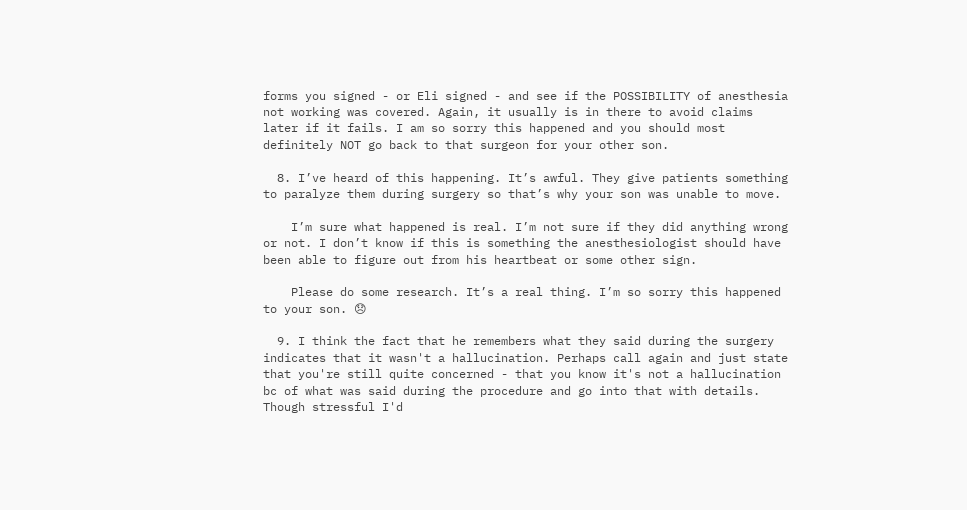forms you signed - or Eli signed - and see if the POSSIBILITY of anesthesia not working was covered. Again, it usually is in there to avoid claims later if it fails. I am so sorry this happened and you should most definitely NOT go back to that surgeon for your other son.

  8. I’ve heard of this happening. It’s awful. They give patients something to paralyze them during surgery so that’s why your son was unable to move.

    I’m sure what happened is real. I’m not sure if they did anything wrong or not. I don’t know if this is something the anesthesiologist should have been able to figure out from his heartbeat or some other sign.

    Please do some research. It’s a real thing. I’m so sorry this happened to your son. 😞

  9. I think the fact that he remembers what they said during the surgery indicates that it wasn't a hallucination. Perhaps call again and just state that you're still quite concerned - that you know it's not a hallucination bc of what was said during the procedure and go into that with details. Though stressful I'd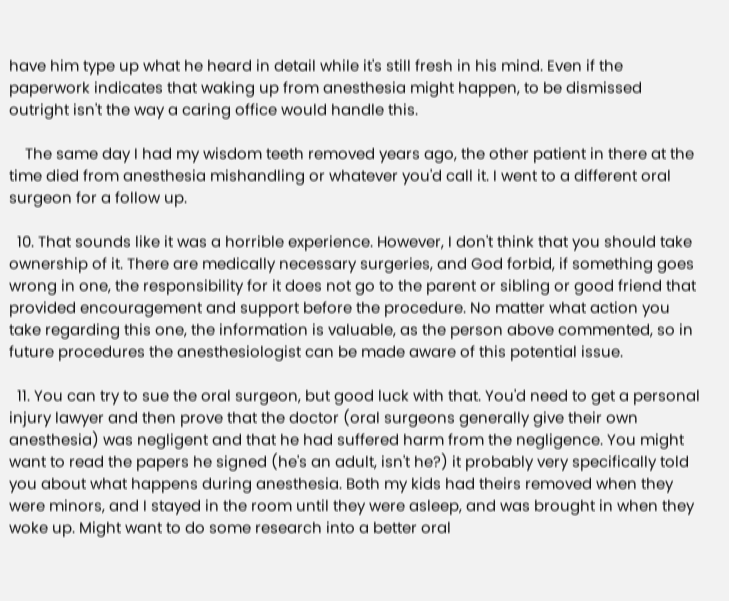have him type up what he heard in detail while it's still fresh in his mind. Even if the paperwork indicates that waking up from anesthesia might happen, to be dismissed outright isn't the way a caring office would handle this.

    The same day I had my wisdom teeth removed years ago, the other patient in there at the time died from anesthesia mishandling or whatever you'd call it. I went to a different oral surgeon for a follow up.

  10. That sounds like it was a horrible experience. However, I don't think that you should take ownership of it. There are medically necessary surgeries, and God forbid, if something goes wrong in one, the responsibility for it does not go to the parent or sibling or good friend that provided encouragement and support before the procedure. No matter what action you take regarding this one, the information is valuable, as the person above commented, so in future procedures the anesthesiologist can be made aware of this potential issue.

  11. You can try to sue the oral surgeon, but good luck with that. You'd need to get a personal injury lawyer and then prove that the doctor (oral surgeons generally give their own anesthesia) was negligent and that he had suffered harm from the negligence. You might want to read the papers he signed (he's an adult, isn't he?) it probably very specifically told you about what happens during anesthesia. Both my kids had theirs removed when they were minors, and I stayed in the room until they were asleep, and was brought in when they woke up. Might want to do some research into a better oral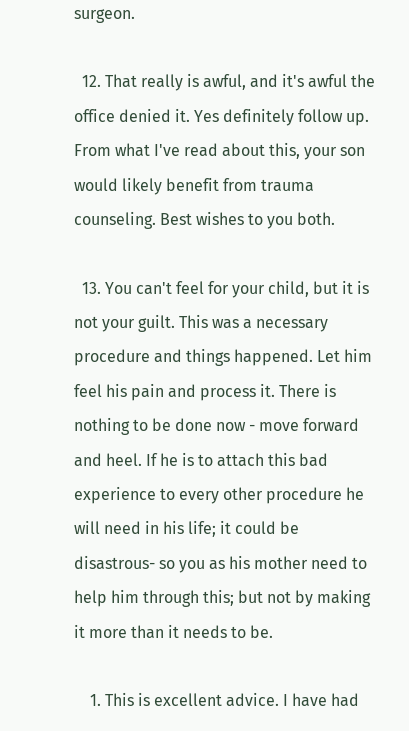surgeon.

  12. That really is awful, and it's awful the office denied it. Yes definitely follow up. From what I've read about this, your son would likely benefit from trauma counseling. Best wishes to you both.

  13. You can't feel for your child, but it is not your guilt. This was a necessary procedure and things happened. Let him feel his pain and process it. There is nothing to be done now - move forward and heel. If he is to attach this bad experience to every other procedure he will need in his life; it could be disastrous- so you as his mother need to help him through this; but not by making it more than it needs to be.

    1. This is excellent advice. I have had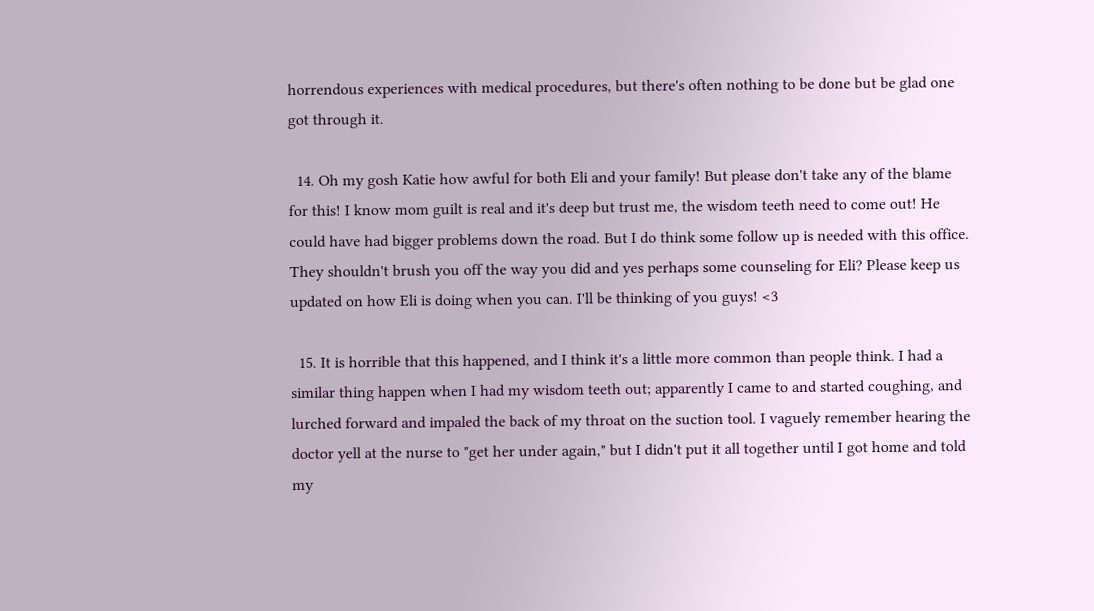horrendous experiences with medical procedures, but there's often nothing to be done but be glad one got through it.

  14. Oh my gosh Katie how awful for both Eli and your family! But please don't take any of the blame for this! I know mom guilt is real and it's deep but trust me, the wisdom teeth need to come out! He could have had bigger problems down the road. But I do think some follow up is needed with this office. They shouldn't brush you off the way you did and yes perhaps some counseling for Eli? Please keep us updated on how Eli is doing when you can. I'll be thinking of you guys! <3

  15. It is horrible that this happened, and I think it's a little more common than people think. I had a similar thing happen when I had my wisdom teeth out; apparently I came to and started coughing, and lurched forward and impaled the back of my throat on the suction tool. I vaguely remember hearing the doctor yell at the nurse to "get her under again," but I didn't put it all together until I got home and told my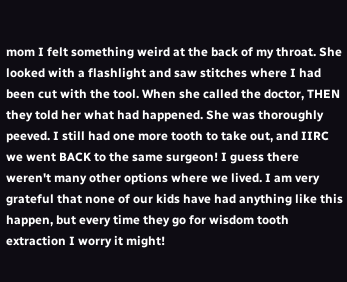mom I felt something weird at the back of my throat. She looked with a flashlight and saw stitches where I had been cut with the tool. When she called the doctor, THEN they told her what had happened. She was thoroughly peeved. I still had one more tooth to take out, and IIRC we went BACK to the same surgeon! I guess there weren't many other options where we lived. I am very grateful that none of our kids have had anything like this happen, but every time they go for wisdom tooth extraction I worry it might!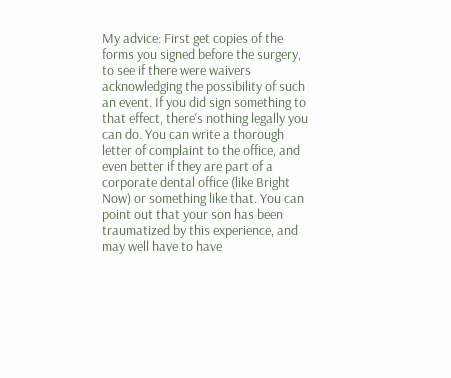My advice: First get copies of the forms you signed before the surgery, to see if there were waivers acknowledging the possibility of such an event. If you did sign something to that effect, there's nothing legally you can do. You can write a thorough letter of complaint to the office, and even better if they are part of a corporate dental office (like Bright Now) or something like that. You can point out that your son has been traumatized by this experience, and may well have to have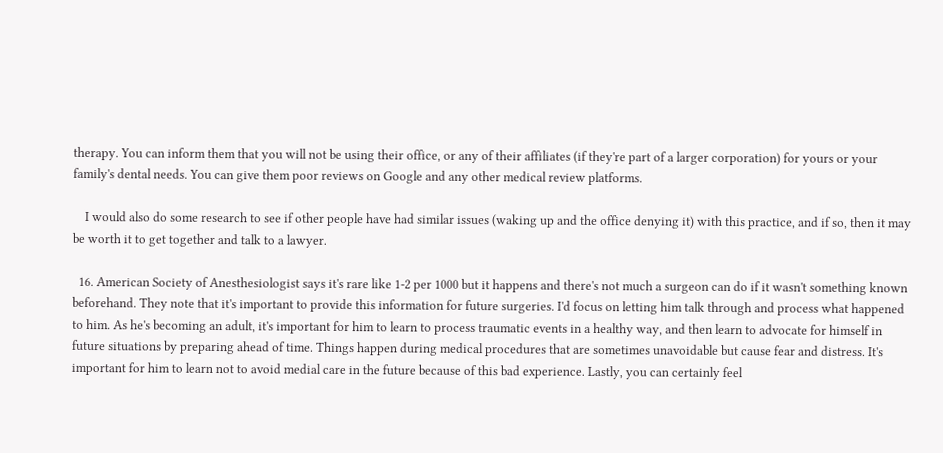therapy. You can inform them that you will not be using their office, or any of their affiliates (if they're part of a larger corporation) for yours or your family's dental needs. You can give them poor reviews on Google and any other medical review platforms.

    I would also do some research to see if other people have had similar issues (waking up and the office denying it) with this practice, and if so, then it may be worth it to get together and talk to a lawyer.

  16. American Society of Anesthesiologist says it's rare like 1-2 per 1000 but it happens and there's not much a surgeon can do if it wasn't something known beforehand. They note that it's important to provide this information for future surgeries. I'd focus on letting him talk through and process what happened to him. As he's becoming an adult, it's important for him to learn to process traumatic events in a healthy way, and then learn to advocate for himself in future situations by preparing ahead of time. Things happen during medical procedures that are sometimes unavoidable but cause fear and distress. It's important for him to learn not to avoid medial care in the future because of this bad experience. Lastly, you can certainly feel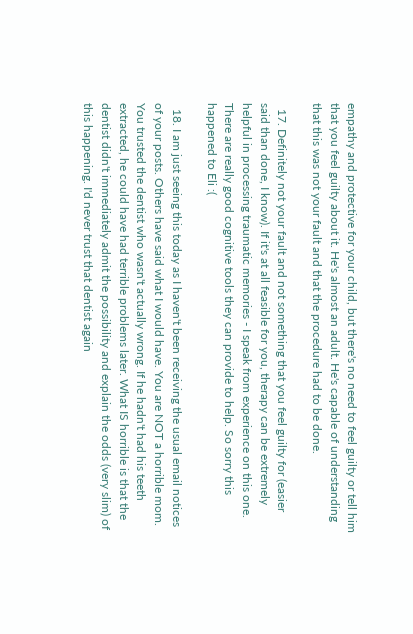empathy and protective for your child, but there's no need to feel guilty or tell him that you feel guilty about it. He's almost an adult. He's capable of understanding that this was not your fault and that the procedure had to be done.

  17. Definitely not your fault and not something that you feel guilty for (easier said than done, I know). If it's at all feasible for you, therapy can be extremely helpful in processing traumatic memories - I speak from experience on this one. There are really good cognitive tools they can provide to help. So sorry this happened to Eli :(

  18. I am just seeing this today as I haven't been receiving the usual email notices of your posts. Others have said what I would have. You are NOT a horrible mom. You trusted the dentist who wasn't actually wrong. If he hadn't had his teeth extracted, he could have had terrible problems later. What IS horrible is that the dentist didn't immediately admit the possibility and explain the odds (very slim) of this happening. I'd never trust that dentist again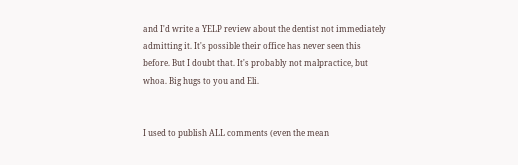and I'd write a YELP review about the dentist not immediately admitting it. It's possible their office has never seen this before. But I doubt that. It's probably not malpractice, but whoa. Big hugs to you and Eli.


I used to publish ALL comments (even the mean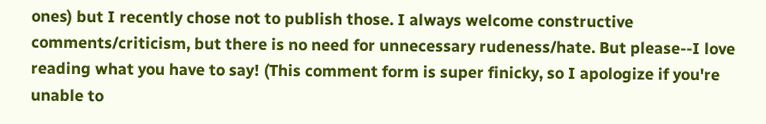ones) but I recently chose not to publish those. I always welcome constructive comments/criticism, but there is no need for unnecessary rudeness/hate. But please--I love reading what you have to say! (This comment form is super finicky, so I apologize if you're unable to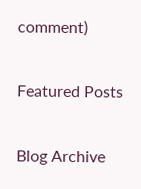comment)

Featured Posts

Blog Archive